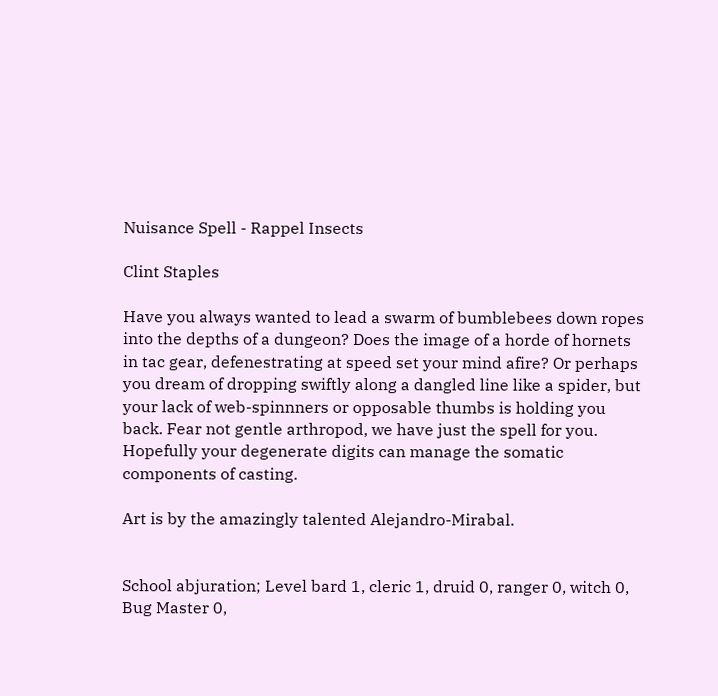Nuisance Spell - Rappel Insects

Clint Staples

Have you always wanted to lead a swarm of bumblebees down ropes into the depths of a dungeon? Does the image of a horde of hornets in tac gear, defenestrating at speed set your mind afire? Or perhaps you dream of dropping swiftly along a dangled line like a spider, but your lack of web-spinnners or opposable thumbs is holding you back. Fear not gentle arthropod, we have just the spell for you. Hopefully your degenerate digits can manage the somatic components of casting.

Art is by the amazingly talented Alejandro-Mirabal.


School abjuration; Level bard 1, cleric 1, druid 0, ranger 0, witch 0, Bug Master 0,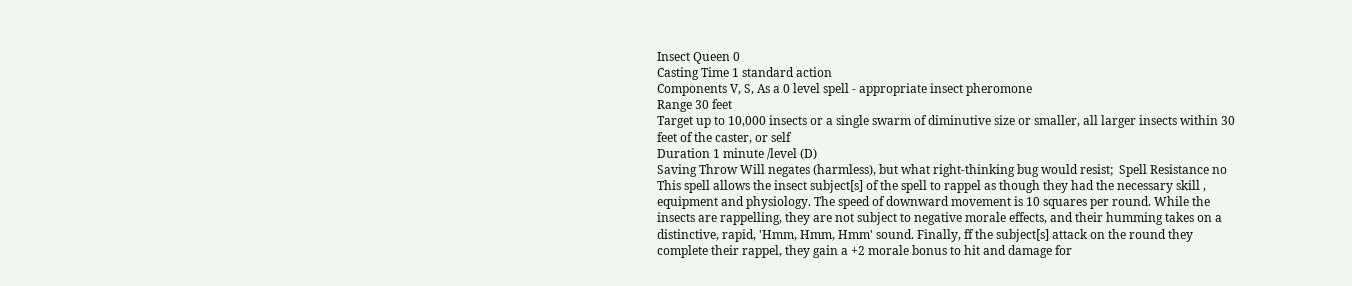Insect Queen 0
Casting Time 1 standard action
Components V, S, As a 0 level spell - appropriate insect pheromone
Range 30 feet
Target up to 10,000 insects or a single swarm of diminutive size or smaller, all larger insects within 30 feet of the caster, or self
Duration 1 minute /level (D)
Saving Throw Will negates (harmless), but what right-thinking bug would resist;  Spell Resistance no
This spell allows the insect subject[s] of the spell to rappel as though they had the necessary skill , equipment and physiology. The speed of downward movement is 10 squares per round. While the insects are rappelling, they are not subject to negative morale effects, and their humming takes on a distinctive, rapid, 'Hmm, Hmm, Hmm' sound. Finally, ff the subject[s] attack on the round they complete their rappel, they gain a +2 morale bonus to hit and damage for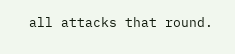all attacks that round.